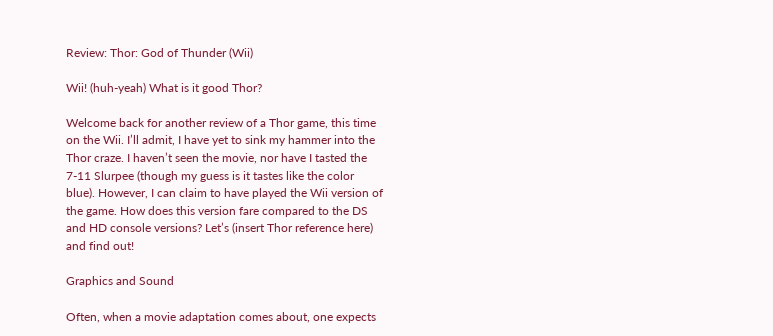Review: Thor: God of Thunder (Wii)

Wii! (huh-yeah) What is it good Thor?

Welcome back for another review of a Thor game, this time on the Wii. I’ll admit, I have yet to sink my hammer into the Thor craze. I haven’t seen the movie, nor have I tasted the 7-11 Slurpee (though my guess is it tastes like the color blue). However, I can claim to have played the Wii version of the game. How does this version fare compared to the DS and HD console versions? Let’s (insert Thor reference here) and find out!

Graphics and Sound

Often, when a movie adaptation comes about, one expects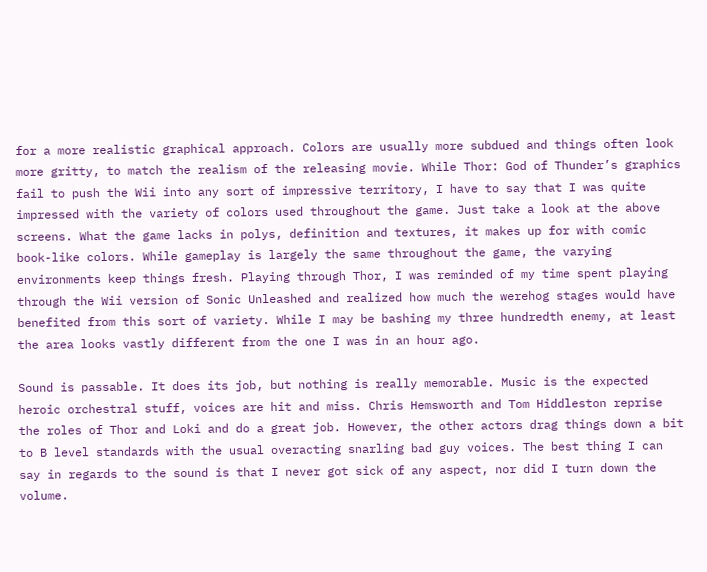for a more realistic graphical approach. Colors are usually more subdued and things often look more gritty, to match the realism of the releasing movie. While Thor: God of Thunder’s graphics fail to push the Wii into any sort of impressive territory, I have to say that I was quite impressed with the variety of colors used throughout the game. Just take a look at the above screens. What the game lacks in polys, definition and textures, it makes up for with comic book-like colors. While gameplay is largely the same throughout the game, the varying environments keep things fresh. Playing through Thor, I was reminded of my time spent playing through the Wii version of Sonic Unleashed and realized how much the werehog stages would have benefited from this sort of variety. While I may be bashing my three hundredth enemy, at least the area looks vastly different from the one I was in an hour ago.

Sound is passable. It does its job, but nothing is really memorable. Music is the expected heroic orchestral stuff, voices are hit and miss. Chris Hemsworth and Tom Hiddleston reprise the roles of Thor and Loki and do a great job. However, the other actors drag things down a bit to B level standards with the usual overacting snarling bad guy voices. The best thing I can say in regards to the sound is that I never got sick of any aspect, nor did I turn down the volume.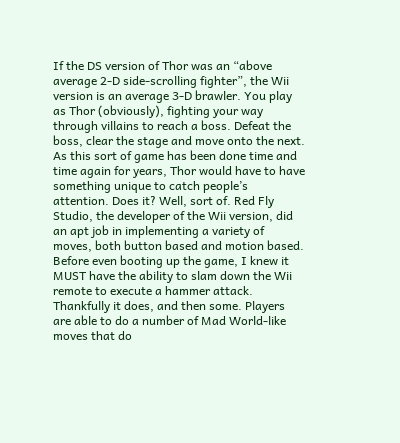If the DS version of Thor was an “above average 2-D side-scrolling fighter”, the Wii version is an average 3-D brawler. You play as Thor (obviously), fighting your way through villains to reach a boss. Defeat the boss, clear the stage and move onto the next. As this sort of game has been done time and time again for years, Thor would have to have something unique to catch people’s attention. Does it? Well, sort of. Red Fly Studio, the developer of the Wii version, did an apt job in implementing a variety of moves, both button based and motion based. Before even booting up the game, I knew it MUST have the ability to slam down the Wii remote to execute a hammer attack. Thankfully it does, and then some. Players are able to do a number of Mad World-like moves that do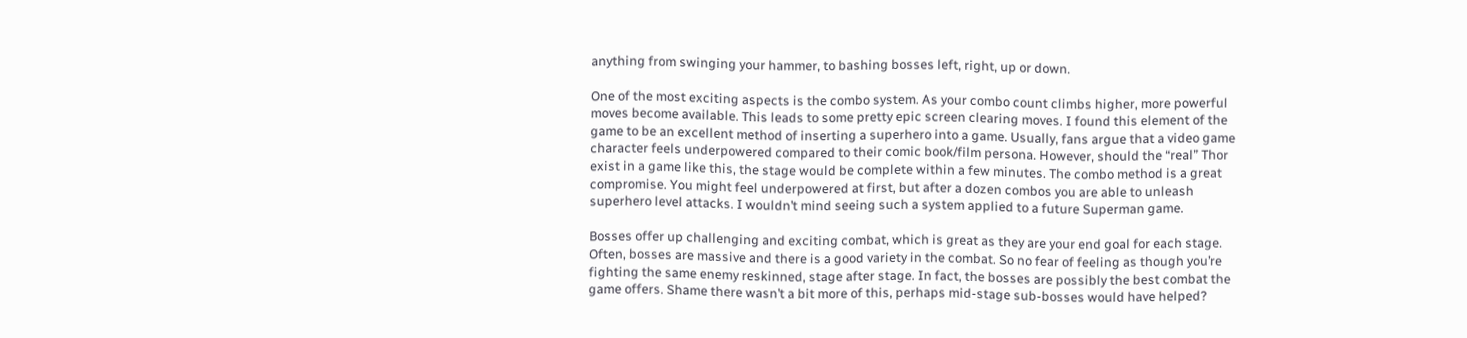anything from swinging your hammer, to bashing bosses left, right, up or down.

One of the most exciting aspects is the combo system. As your combo count climbs higher, more powerful moves become available. This leads to some pretty epic screen clearing moves. I found this element of the game to be an excellent method of inserting a superhero into a game. Usually, fans argue that a video game character feels underpowered compared to their comic book/film persona. However, should the “real” Thor exist in a game like this, the stage would be complete within a few minutes. The combo method is a great compromise. You might feel underpowered at first, but after a dozen combos you are able to unleash superhero level attacks. I wouldn’t mind seeing such a system applied to a future Superman game.

Bosses offer up challenging and exciting combat, which is great as they are your end goal for each stage. Often, bosses are massive and there is a good variety in the combat. So no fear of feeling as though you’re fighting the same enemy reskinned, stage after stage. In fact, the bosses are possibly the best combat the game offers. Shame there wasn’t a bit more of this, perhaps mid-stage sub-bosses would have helped?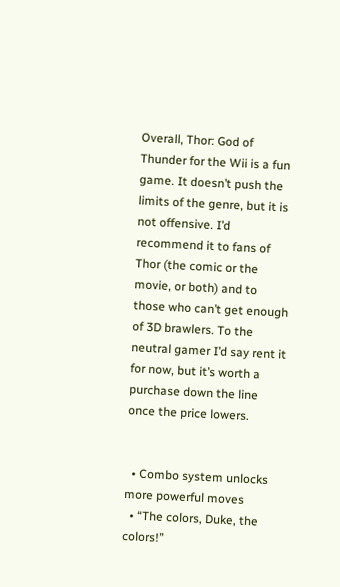Overall, Thor: God of Thunder for the Wii is a fun game. It doesn’t push the limits of the genre, but it is not offensive. I’d recommend it to fans of Thor (the comic or the movie, or both) and to those who can’t get enough of 3D brawlers. To the neutral gamer I’d say rent it for now, but it’s worth a purchase down the line once the price lowers.


  • Combo system unlocks more powerful moves
  • “The colors, Duke, the colors!”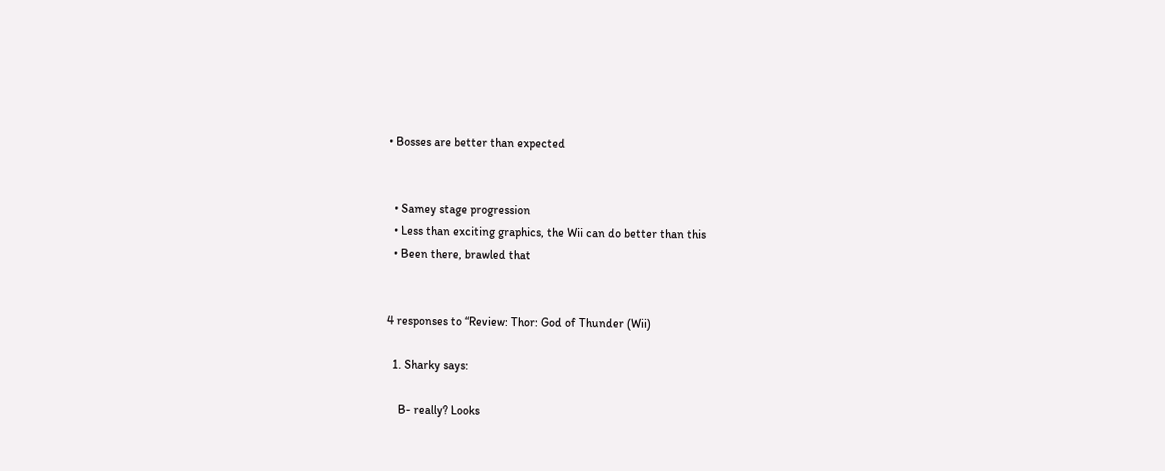• Bosses are better than expected


  • Samey stage progression
  • Less than exciting graphics, the Wii can do better than this
  • Been there, brawled that


4 responses to “Review: Thor: God of Thunder (Wii)

  1. Sharky says:

    B- really? Looks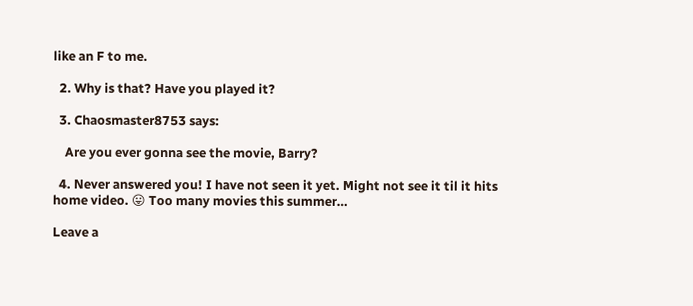like an F to me.

  2. Why is that? Have you played it?

  3. Chaosmaster8753 says:

    Are you ever gonna see the movie, Barry?

  4. Never answered you! I have not seen it yet. Might not see it til it hits home video. 😛 Too many movies this summer…

Leave a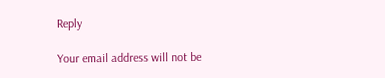Reply

Your email address will not be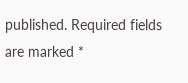published. Required fields are marked *